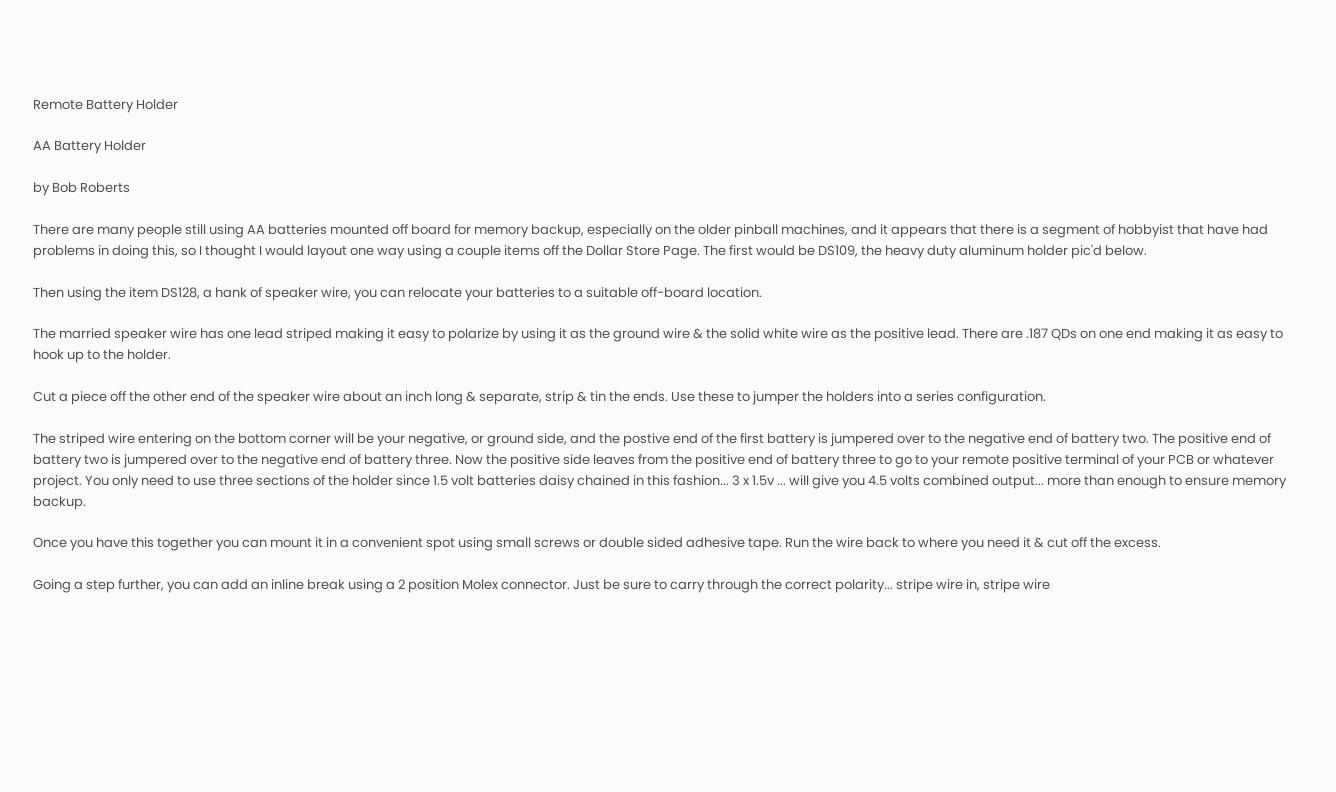Remote Battery Holder

AA Battery Holder

by Bob Roberts

There are many people still using AA batteries mounted off board for memory backup, especially on the older pinball machines, and it appears that there is a segment of hobbyist that have had problems in doing this, so I thought I would layout one way using a couple items off the Dollar Store Page. The first would be DS109, the heavy duty aluminum holder pic'd below.

Then using the item DS128, a hank of speaker wire, you can relocate your batteries to a suitable off-board location.

The married speaker wire has one lead striped making it easy to polarize by using it as the ground wire & the solid white wire as the positive lead. There are .187 QDs on one end making it as easy to hook up to the holder.

Cut a piece off the other end of the speaker wire about an inch long & separate, strip & tin the ends. Use these to jumper the holders into a series configuration.

The striped wire entering on the bottom corner will be your negative, or ground side, and the postive end of the first battery is jumpered over to the negative end of battery two. The positive end of battery two is jumpered over to the negative end of battery three. Now the positive side leaves from the positive end of battery three to go to your remote positive terminal of your PCB or whatever project. You only need to use three sections of the holder since 1.5 volt batteries daisy chained in this fashion... 3 x 1.5v ... will give you 4.5 volts combined output... more than enough to ensure memory backup.

Once you have this together you can mount it in a convenient spot using small screws or double sided adhesive tape. Run the wire back to where you need it & cut off the excess.

Going a step further, you can add an inline break using a 2 position Molex connector. Just be sure to carry through the correct polarity... stripe wire in, stripe wire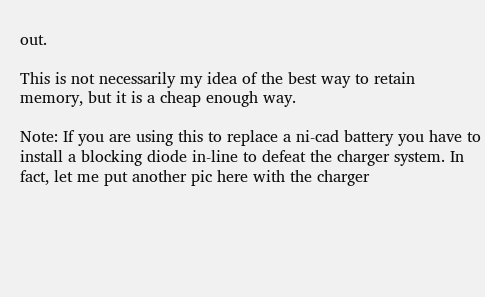out.

This is not necessarily my idea of the best way to retain memory, but it is a cheap enough way.

Note: If you are using this to replace a ni-cad battery you have to install a blocking diode in-line to defeat the charger system. In fact, let me put another pic here with the charger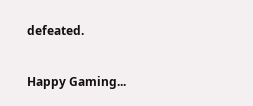defeated.

Happy Gaming...